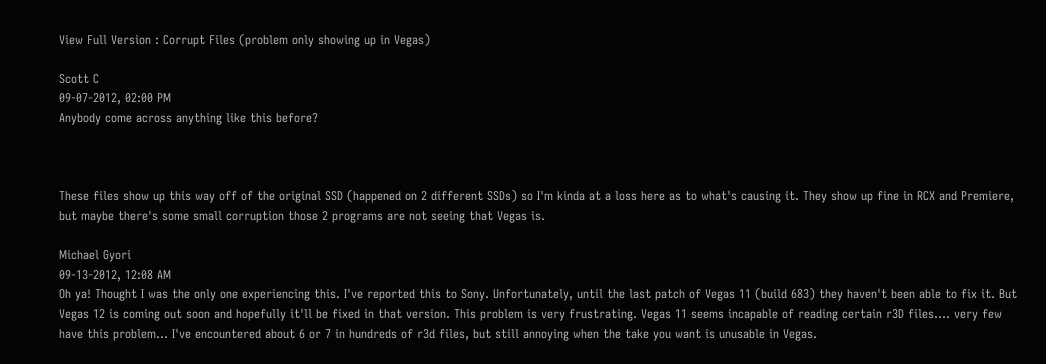View Full Version : Corrupt Files (problem only showing up in Vegas)

Scott C
09-07-2012, 02:00 PM
Anybody come across anything like this before?



These files show up this way off of the original SSD (happened on 2 different SSDs) so I'm kinda at a loss here as to what's causing it. They show up fine in RCX and Premiere, but maybe there's some small corruption those 2 programs are not seeing that Vegas is.

Michael Gyori
09-13-2012, 12:08 AM
Oh ya! Thought I was the only one experiencing this. I've reported this to Sony. Unfortunately, until the last patch of Vegas 11 (build 683) they haven't been able to fix it. But Vegas 12 is coming out soon and hopefully it'll be fixed in that version. This problem is very frustrating. Vegas 11 seems incapable of reading certain r3D files.... very few have this problem... I've encountered about 6 or 7 in hundreds of r3d files, but still annoying when the take you want is unusable in Vegas.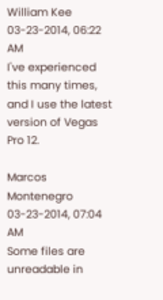William Kee
03-23-2014, 06:22 AM
I've experienced this many times, and I use the latest version of Vegas Pro 12.

Marcos Montenegro
03-23-2014, 07:04 AM
Some files are unreadable in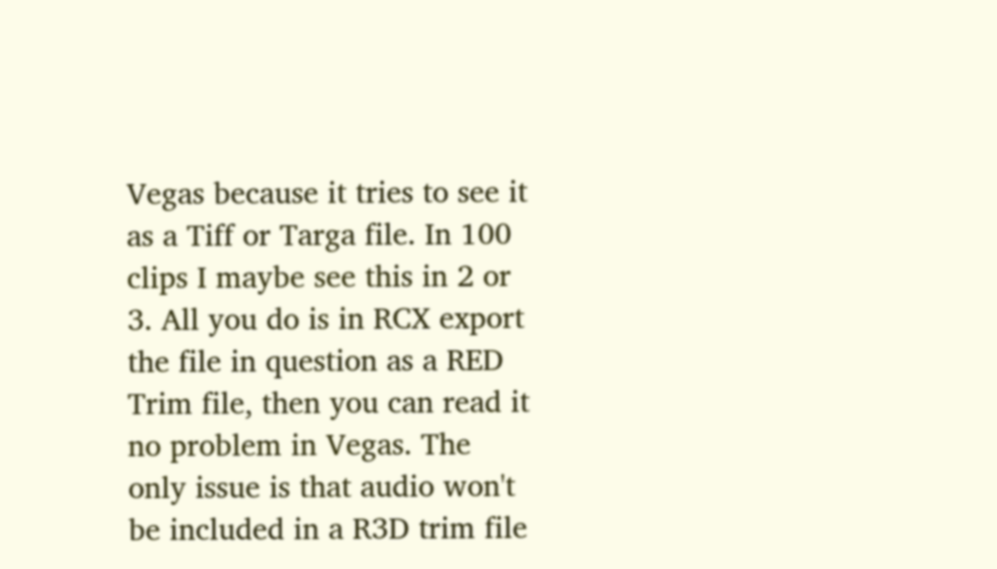Vegas because it tries to see it as a Tiff or Targa file. In 100 clips I maybe see this in 2 or 3. All you do is in RCX export the file in question as a RED Trim file, then you can read it no problem in Vegas. The only issue is that audio won't be included in a R3D trim file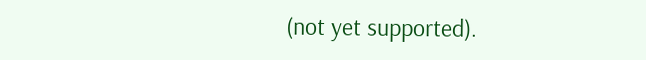(not yet supported).